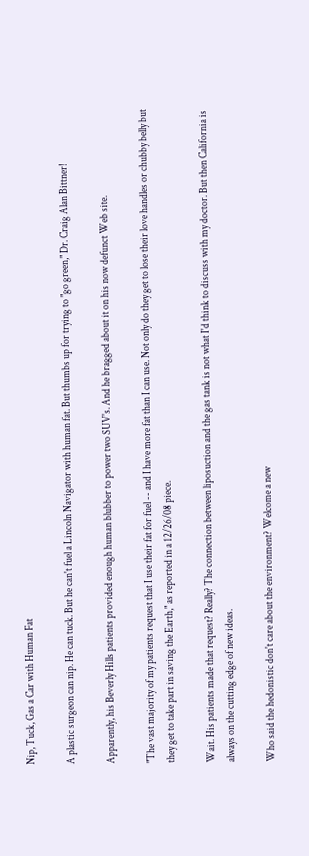Nip, Tuck, Gas a Car with Human Fat

A plastic surgeon can nip. He can tuck. But he can't fuel a Lincoln Navigator with human fat. But thumbs up for trying to "go green," Dr. Craig Alan Bittner!

Apparently, his Beverly Hills patients provided enough human blubber to power two SUV's. And he bragged about it on his now defunct Web site.

"The vast majority of my patients request that I use their fat for fuel -- and I have more fat than I can use. Not only do they get to lose their love handles or chubby belly but they get to take part in saving the Earth," as reported in a 12/26/08 piece.

Wait. His patients made that request? Really? The connection between liposuction and the gas tank is not what I'd think to discuss with my doctor. But then California is always on the cutting edge of new ideas.

Who said the hedonistic don't care about the environment? Welcome a new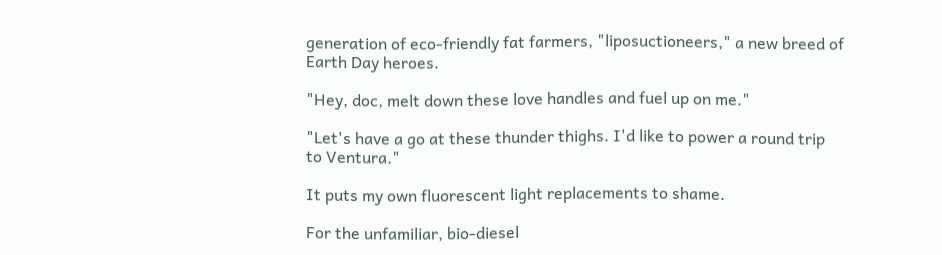generation of eco-friendly fat farmers, "liposuctioneers," a new breed of Earth Day heroes.

"Hey, doc, melt down these love handles and fuel up on me."

"Let's have a go at these thunder thighs. I'd like to power a round trip to Ventura."

It puts my own fluorescent light replacements to shame.

For the unfamiliar, bio-diesel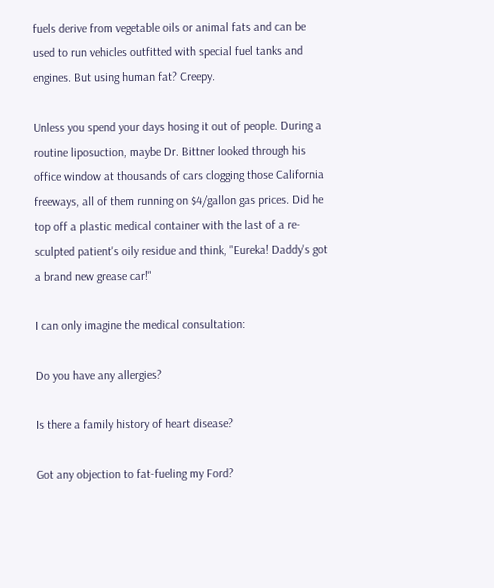fuels derive from vegetable oils or animal fats and can be used to run vehicles outfitted with special fuel tanks and engines. But using human fat? Creepy.

Unless you spend your days hosing it out of people. During a routine liposuction, maybe Dr. Bittner looked through his office window at thousands of cars clogging those California freeways, all of them running on $4/gallon gas prices. Did he top off a plastic medical container with the last of a re-sculpted patient's oily residue and think, "Eureka! Daddy's got a brand new grease car!"

I can only imagine the medical consultation:

Do you have any allergies?

Is there a family history of heart disease?

Got any objection to fat-fueling my Ford?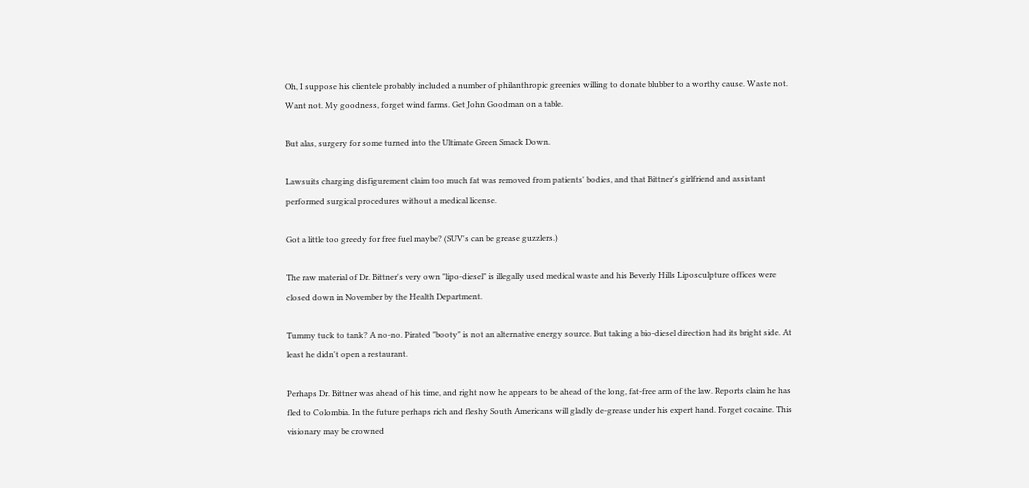Oh, I suppose his clientele probably included a number of philanthropic greenies willing to donate blubber to a worthy cause. Waste not. Want not. My goodness, forget wind farms. Get John Goodman on a table.

But alas, surgery for some turned into the Ultimate Green Smack Down.

Lawsuits charging disfigurement claim too much fat was removed from patients' bodies, and that Bittner's girlfriend and assistant performed surgical procedures without a medical license.

Got a little too greedy for free fuel maybe? (SUV's can be grease guzzlers.)

The raw material of Dr. Bittner's very own "lipo-diesel" is illegally used medical waste and his Beverly Hills Liposculpture offices were closed down in November by the Health Department.

Tummy tuck to tank? A no-no. Pirated "booty" is not an alternative energy source. But taking a bio-diesel direction had its bright side. At least he didn't open a restaurant.

Perhaps Dr. Bittner was ahead of his time, and right now he appears to be ahead of the long, fat-free arm of the law. Reports claim he has fled to Colombia. In the future perhaps rich and fleshy South Americans will gladly de-grease under his expert hand. Forget cocaine. This visionary may be crowned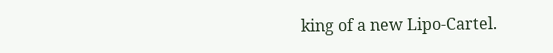king of a new Lipo-Cartel.